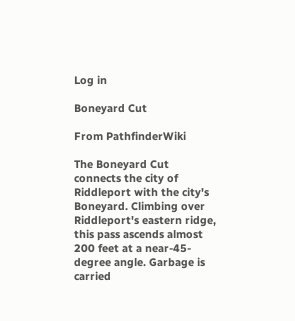Log in

Boneyard Cut

From PathfinderWiki

The Boneyard Cut connects the city of Riddleport with the city's Boneyard. Climbing over Riddleport's eastern ridge, this pass ascends almost 200 feet at a near-45-degree angle. Garbage is carried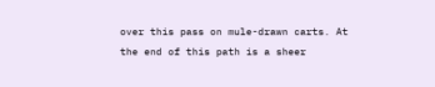over this pass on mule-drawn carts. At the end of this path is a sheer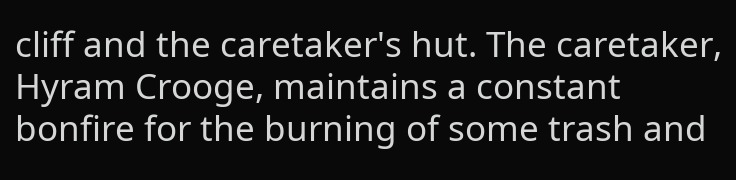cliff and the caretaker's hut. The caretaker, Hyram Crooge, maintains a constant bonfire for the burning of some trash and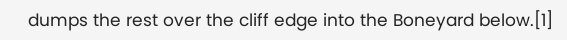dumps the rest over the cliff edge into the Boneyard below.[1]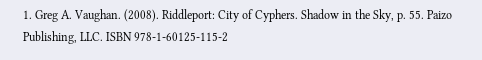1. Greg A. Vaughan. (2008). Riddleport: City of Cyphers. Shadow in the Sky, p. 55. Paizo Publishing, LLC. ISBN 978-1-60125-115-2